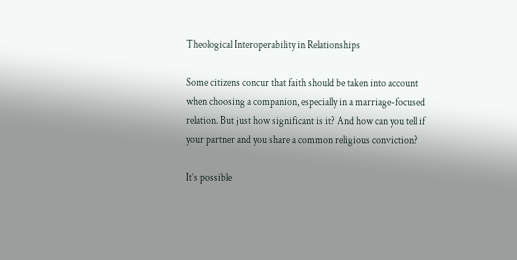Theological Interoperability in Relationships

Some citizens concur that faith should be taken into account when choosing a companion, especially in a marriage-focused relation. But just how significant is it? And how can you tell if your partner and you share a common religious conviction?

It’s possible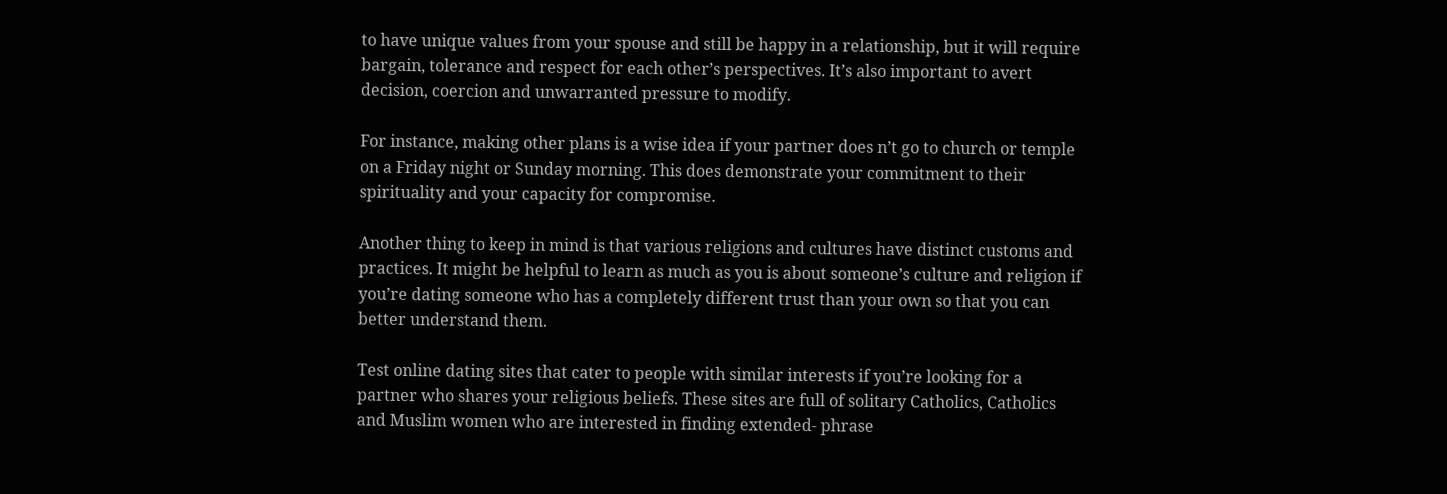to have unique values from your spouse and still be happy in a relationship, but it will require bargain, tolerance and respect for each other’s perspectives. It’s also important to avert decision, coercion and unwarranted pressure to modify.

For instance, making other plans is a wise idea if your partner does n’t go to church or temple on a Friday night or Sunday morning. This does demonstrate your commitment to their spirituality and your capacity for compromise.

Another thing to keep in mind is that various religions and cultures have distinct customs and practices. It might be helpful to learn as much as you is about someone’s culture and religion if you’re dating someone who has a completely different trust than your own so that you can better understand them.

Test online dating sites that cater to people with similar interests if you’re looking for a partner who shares your religious beliefs. These sites are full of solitary Catholics, Catholics and Muslim women who are interested in finding extended- phrase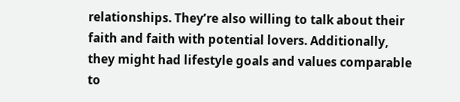relationships. They’re also willing to talk about their faith and faith with potential lovers. Additionally, they might had lifestyle goals and values comparable to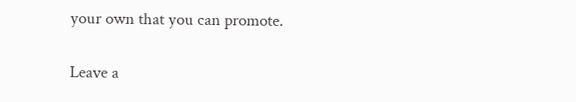your own that you can promote.

Leave a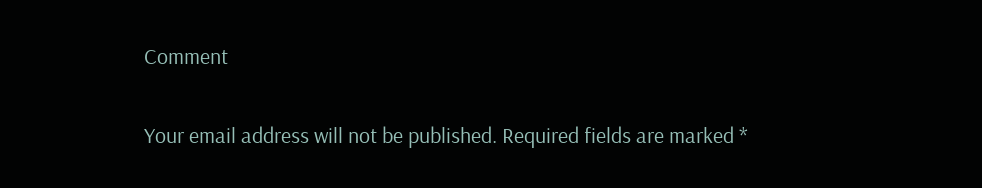Comment

Your email address will not be published. Required fields are marked *